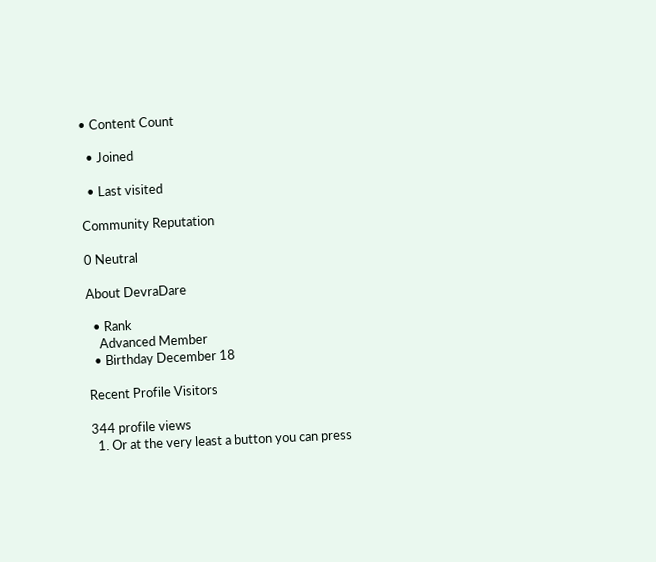• Content Count

  • Joined

  • Last visited

Community Reputation

0 Neutral

About DevraDare

  • Rank
    Advanced Member
  • Birthday December 18

Recent Profile Visitors

344 profile views
  1. Or at the very least a button you can press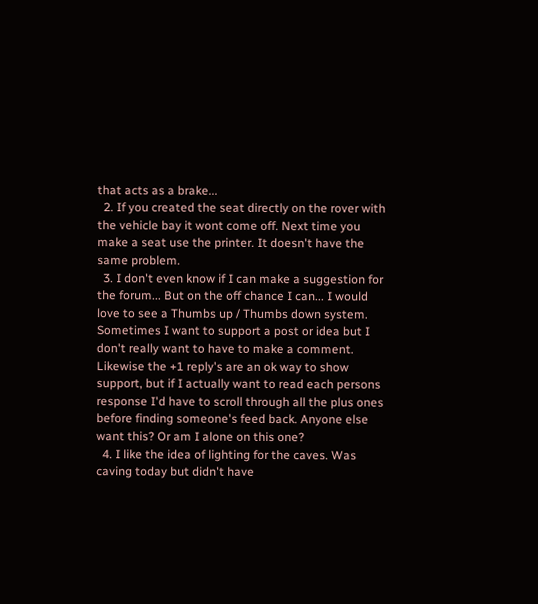that acts as a brake...
  2. If you created the seat directly on the rover with the vehicle bay it wont come off. Next time you make a seat use the printer. It doesn't have the same problem.
  3. I don't even know if I can make a suggestion for the forum... But on the off chance I can... I would love to see a Thumbs up / Thumbs down system. Sometimes I want to support a post or idea but I don't really want to have to make a comment. Likewise the +1 reply's are an ok way to show support, but if I actually want to read each persons response I'd have to scroll through all the plus ones before finding someone's feed back. Anyone else want this? Or am I alone on this one?
  4. I like the idea of lighting for the caves. Was caving today but didn't have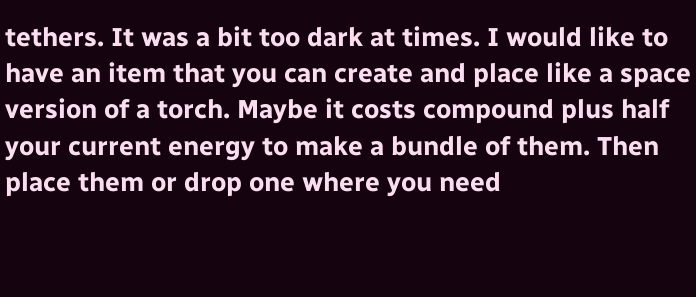tethers. It was a bit too dark at times. I would like to have an item that you can create and place like a space version of a torch. Maybe it costs compound plus half your current energy to make a bundle of them. Then place them or drop one where you need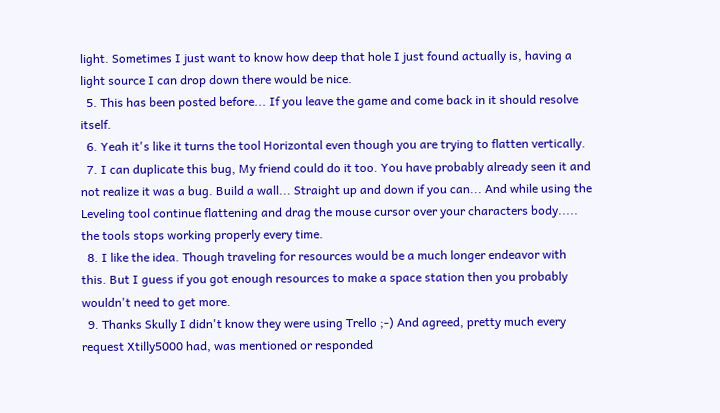light. Sometimes I just want to know how deep that hole I just found actually is, having a light source I can drop down there would be nice.
  5. This has been posted before... If you leave the game and come back in it should resolve itself.
  6. Yeah it's like it turns the tool Horizontal even though you are trying to flatten vertically.
  7. I can duplicate this bug, My friend could do it too. You have probably already seen it and not realize it was a bug. Build a wall... Straight up and down if you can... And while using the Leveling tool continue flattening and drag the mouse cursor over your characters body..... the tools stops working properly every time.
  8. I like the idea. Though traveling for resources would be a much longer endeavor with this. But I guess if you got enough resources to make a space station then you probably wouldn't need to get more.
  9. Thanks Skully I didn't know they were using Trello ;-) And agreed, pretty much every request Xtilly5000 had, was mentioned or responded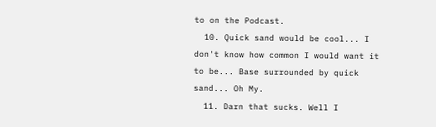to on the Podcast.
  10. Quick sand would be cool... I don't know how common I would want it to be... Base surrounded by quick sand... Oh My.
  11. Darn that sucks. Well I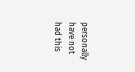personally have not had this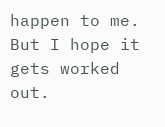happen to me. But I hope it gets worked out.